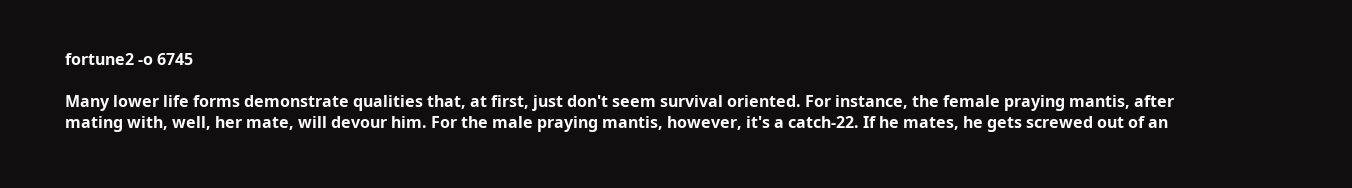fortune2 -o 6745

Many lower life forms demonstrate qualities that, at first, just don't seem survival oriented. For instance, the female praying mantis, after mating with, well, her mate, will devour him. For the male praying mantis, however, it's a catch-22. If he mates, he gets screwed out of an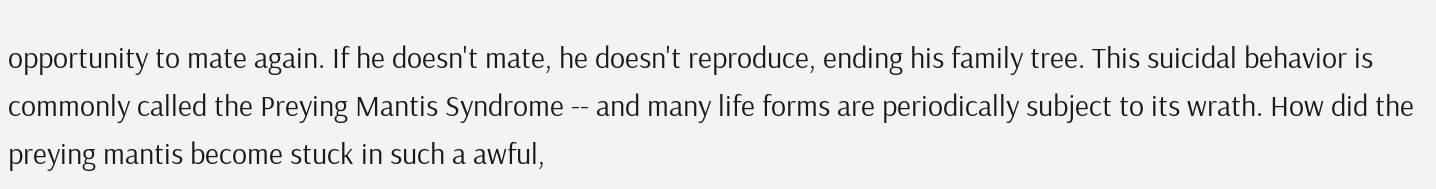opportunity to mate again. If he doesn't mate, he doesn't reproduce, ending his family tree. This suicidal behavior is commonly called the Preying Mantis Syndrome -- and many life forms are periodically subject to its wrath. How did the preying mantis become stuck in such a awful,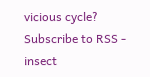vicious cycle?
Subscribe to RSS - insect